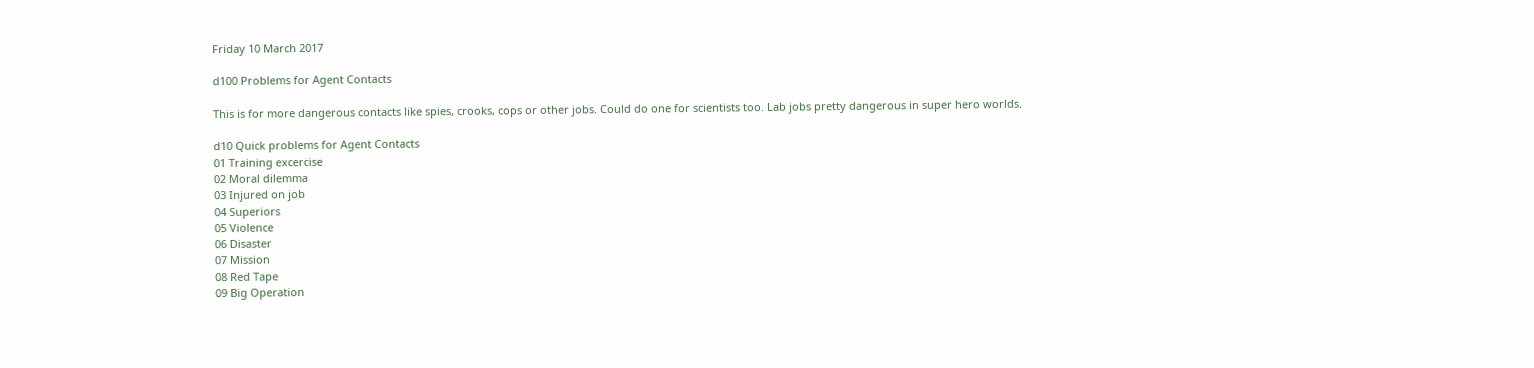Friday 10 March 2017

d100 Problems for Agent Contacts

This is for more dangerous contacts like spies, crooks, cops or other jobs. Could do one for scientists too. Lab jobs pretty dangerous in super hero worlds.

d10 Quick problems for Agent Contacts
01 Training excercise
02 Moral dilemma
03 Injured on job
04 Superiors
05 Violence
06 Disaster
07 Mission
08 Red Tape
09 Big Operation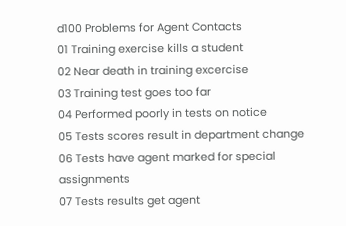d100 Problems for Agent Contacts
01 Training exercise kills a student
02 Near death in training excercise
03 Training test goes too far
04 Performed poorly in tests on notice
05 Tests scores result in department change
06 Tests have agent marked for special assignments
07 Tests results get agent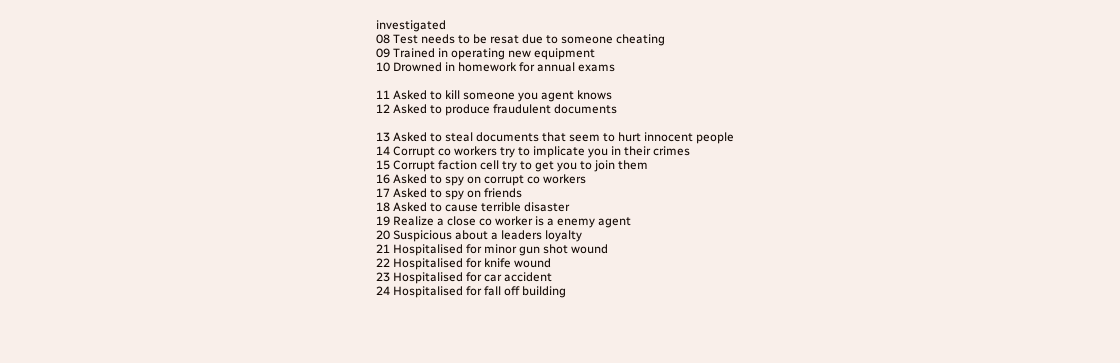investigated
08 Test needs to be resat due to someone cheating
09 Trained in operating new equipment
10 Drowned in homework for annual exams

11 Asked to kill someone you agent knows
12 Asked to produce fraudulent documents

13 Asked to steal documents that seem to hurt innocent people
14 Corrupt co workers try to implicate you in their crimes
15 Corrupt faction cell try to get you to join them
16 Asked to spy on corrupt co workers
17 Asked to spy on friends
18 Asked to cause terrible disaster
19 Realize a close co worker is a enemy agent
20 Suspicious about a leaders loyalty
21 Hospitalised for minor gun shot wound
22 Hospitalised for knife wound
23 Hospitalised for car accident
24 Hospitalised for fall off building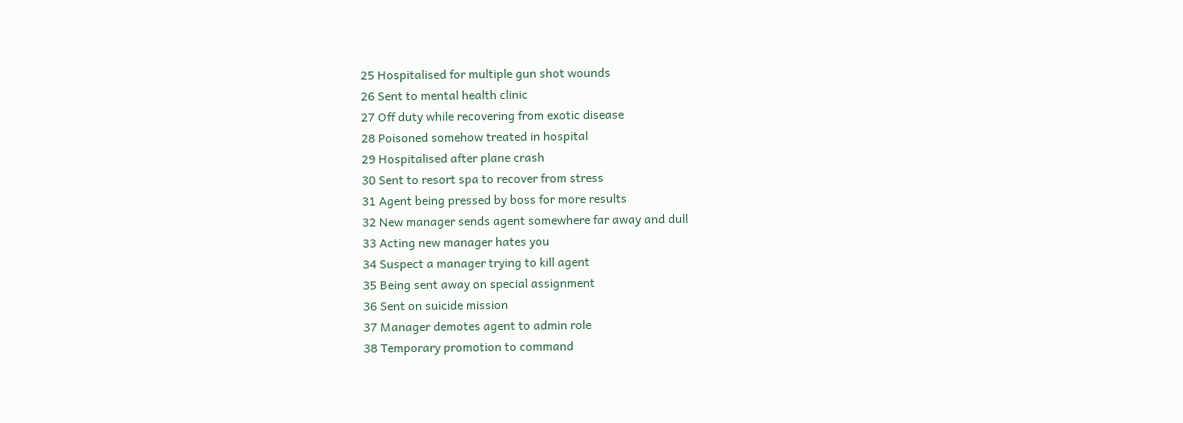25 Hospitalised for multiple gun shot wounds
26 Sent to mental health clinic
27 Off duty while recovering from exotic disease
28 Poisoned somehow treated in hospital
29 Hospitalised after plane crash
30 Sent to resort spa to recover from stress
31 Agent being pressed by boss for more results
32 New manager sends agent somewhere far away and dull
33 Acting new manager hates you
34 Suspect a manager trying to kill agent
35 Being sent away on special assignment
36 Sent on suicide mission
37 Manager demotes agent to admin role
38 Temporary promotion to command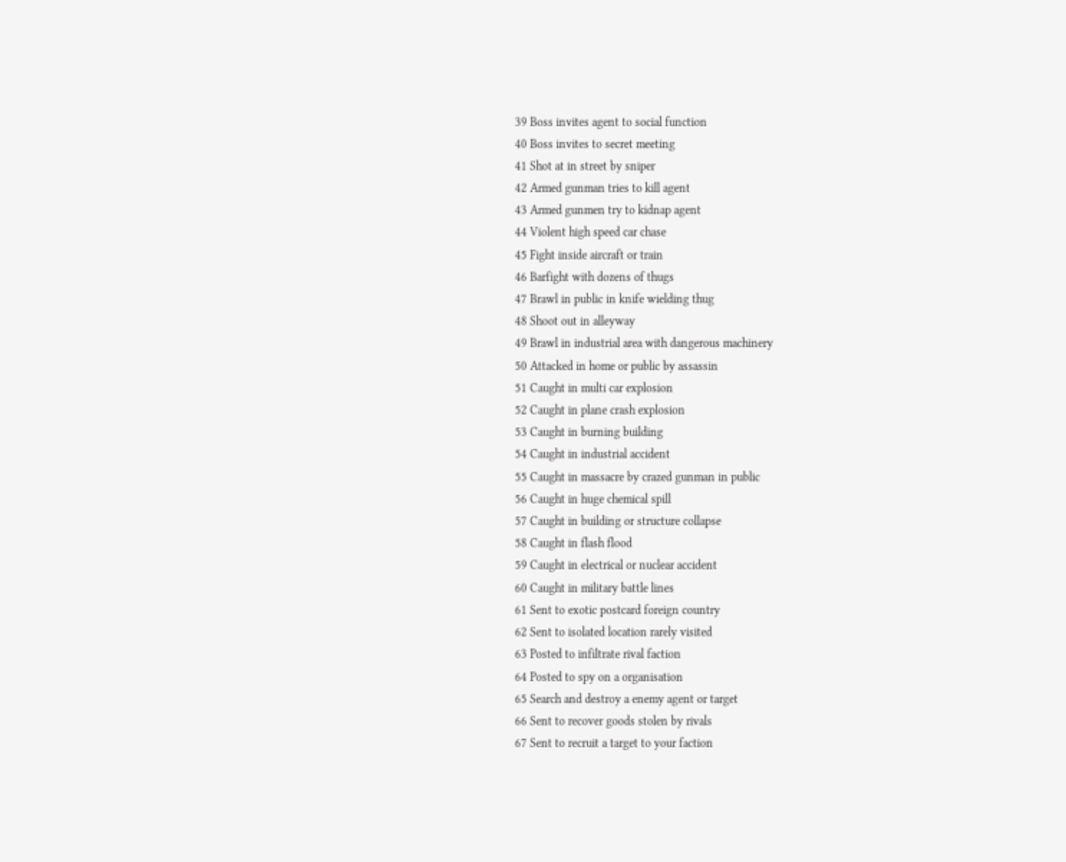39 Boss invites agent to social function
40 Boss invites to secret meeting
41 Shot at in street by sniper
42 Armed gunman tries to kill agent
43 Armed gunmen try to kidnap agent
44 Violent high speed car chase
45 Fight inside aircraft or train
46 Barfight with dozens of thugs
47 Brawl in public in knife wielding thug
48 Shoot out in alleyway
49 Brawl in industrial area with dangerous machinery
50 Attacked in home or public by assassin
51 Caught in multi car explosion
52 Caught in plane crash explosion
53 Caught in burning building
54 Caught in industrial accident
55 Caught in massacre by crazed gunman in public
56 Caught in huge chemical spill
57 Caught in building or structure collapse
58 Caught in flash flood
59 Caught in electrical or nuclear accident
60 Caught in military battle lines
61 Sent to exotic postcard foreign country
62 Sent to isolated location rarely visited
63 Posted to infiltrate rival faction
64 Posted to spy on a organisation
65 Search and destroy a enemy agent or target
66 Sent to recover goods stolen by rivals
67 Sent to recruit a target to your faction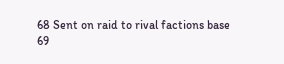68 Sent on raid to rival factions base
69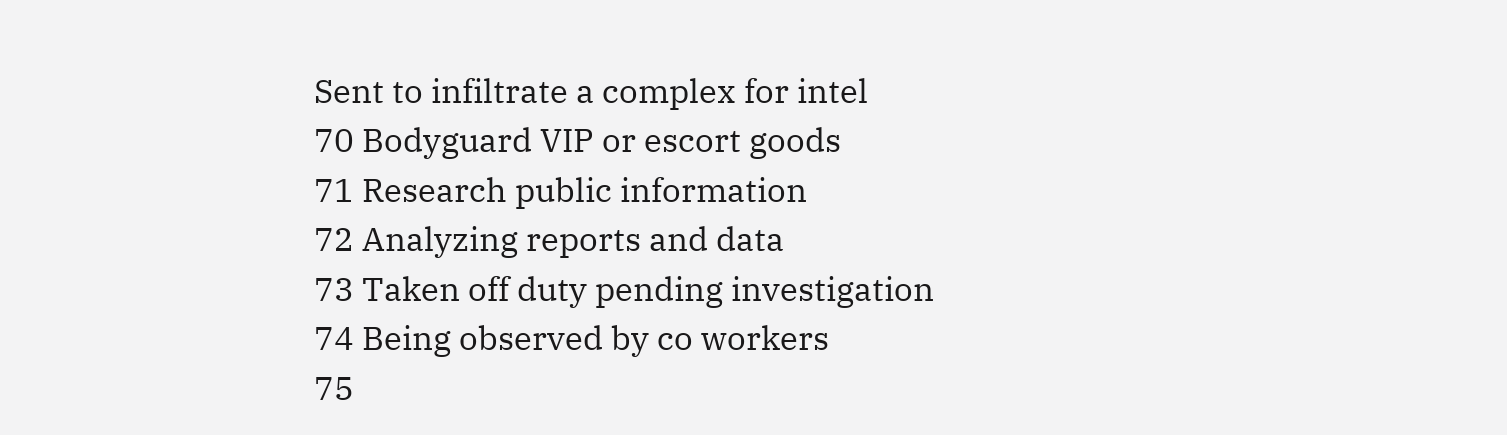Sent to infiltrate a complex for intel
70 Bodyguard VIP or escort goods
71 Research public information
72 Analyzing reports and data
73 Taken off duty pending investigation
74 Being observed by co workers
75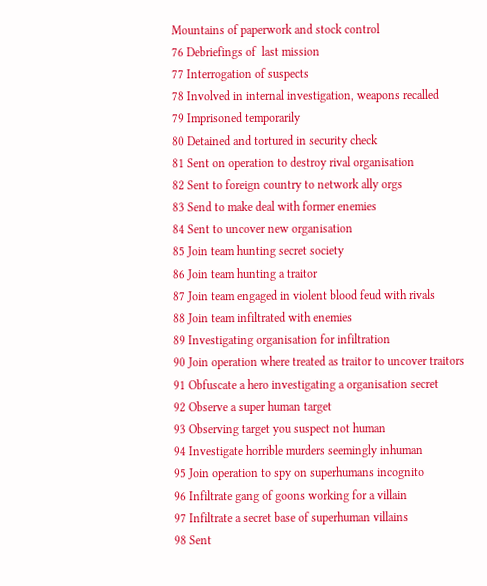Mountains of paperwork and stock control
76 Debriefings of  last mission
77 Interrogation of suspects
78 Involved in internal investigation, weapons recalled
79 Imprisoned temporarily
80 Detained and tortured in security check
81 Sent on operation to destroy rival organisation
82 Sent to foreign country to network ally orgs
83 Send to make deal with former enemies
84 Sent to uncover new organisation
85 Join team hunting secret society
86 Join team hunting a traitor
87 Join team engaged in violent blood feud with rivals
88 Join team infiltrated with enemies
89 Investigating organisation for infiltration
90 Join operation where treated as traitor to uncover traitors
91 Obfuscate a hero investigating a organisation secret
92 Observe a super human target
93 Observing target you suspect not human
94 Investigate horrible murders seemingly inhuman
95 Join operation to spy on superhumans incognito
96 Infiltrate gang of goons working for a villain
97 Infiltrate a secret base of superhuman villains
98 Sent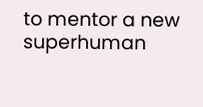to mentor a new superhuman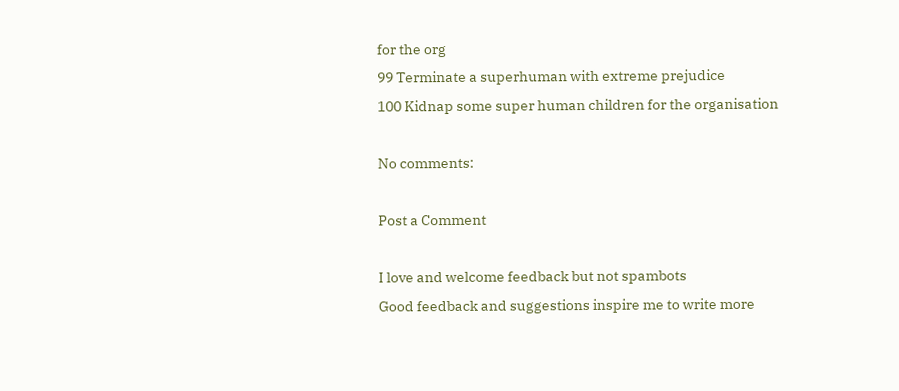for the org
99 Terminate a superhuman with extreme prejudice
100 Kidnap some super human children for the organisation

No comments:

Post a Comment

I love and welcome feedback but not spambots
Good feedback and suggestions inspire me to write more